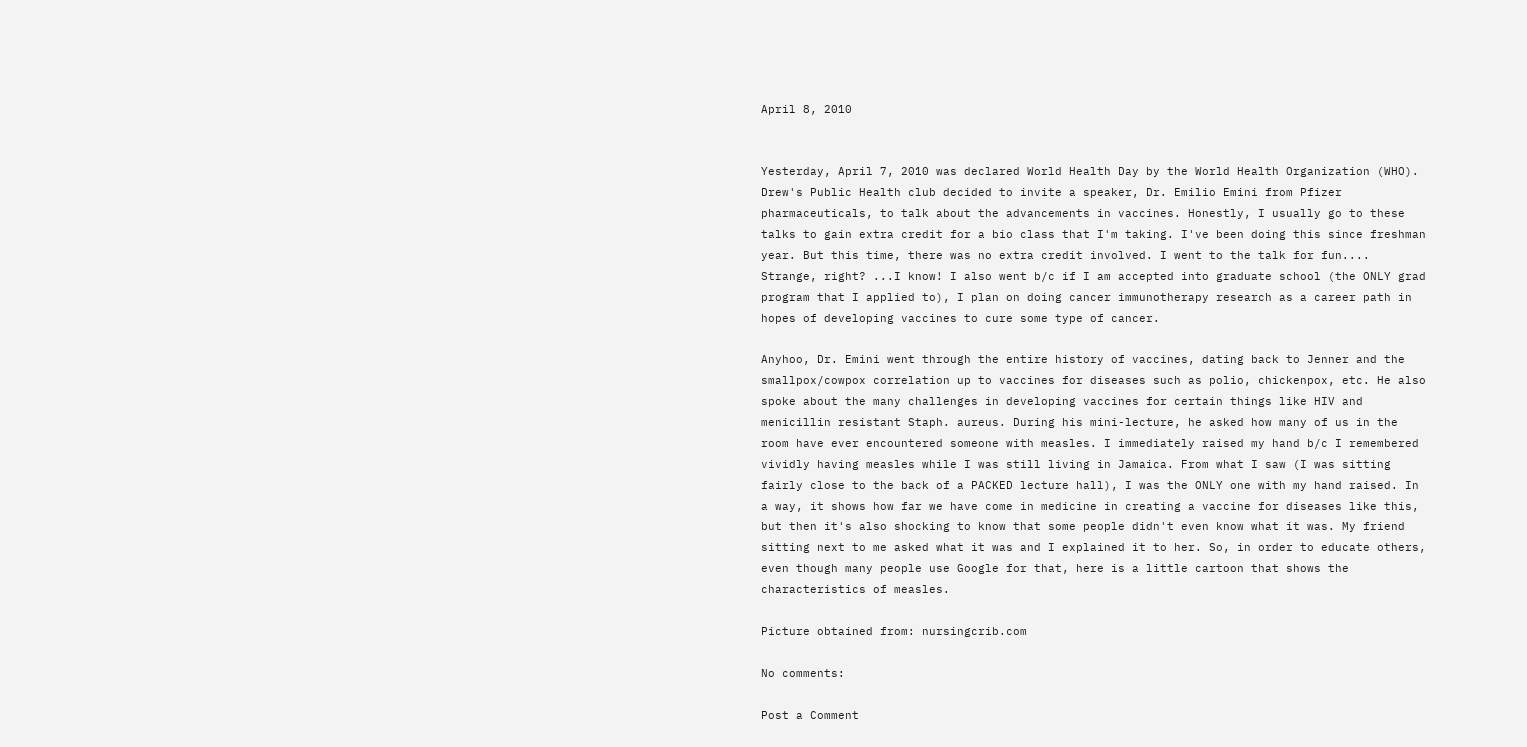April 8, 2010


Yesterday, April 7, 2010 was declared World Health Day by the World Health Organization (WHO). Drew's Public Health club decided to invite a speaker, Dr. Emilio Emini from Pfizer pharmaceuticals, to talk about the advancements in vaccines. Honestly, I usually go to these talks to gain extra credit for a bio class that I'm taking. I've been doing this since freshman year. But this time, there was no extra credit involved. I went to the talk for fun.... Strange, right? ...I know! I also went b/c if I am accepted into graduate school (the ONLY grad program that I applied to), I plan on doing cancer immunotherapy research as a career path in hopes of developing vaccines to cure some type of cancer.

Anyhoo, Dr. Emini went through the entire history of vaccines, dating back to Jenner and the smallpox/cowpox correlation up to vaccines for diseases such as polio, chickenpox, etc. He also spoke about the many challenges in developing vaccines for certain things like HIV and menicillin resistant Staph. aureus. During his mini-lecture, he asked how many of us in the room have ever encountered someone with measles. I immediately raised my hand b/c I remembered vividly having measles while I was still living in Jamaica. From what I saw (I was sitting fairly close to the back of a PACKED lecture hall), I was the ONLY one with my hand raised. In a way, it shows how far we have come in medicine in creating a vaccine for diseases like this, but then it's also shocking to know that some people didn't even know what it was. My friend sitting next to me asked what it was and I explained it to her. So, in order to educate others, even though many people use Google for that, here is a little cartoon that shows the characteristics of measles.

Picture obtained from: nursingcrib.com

No comments:

Post a Comment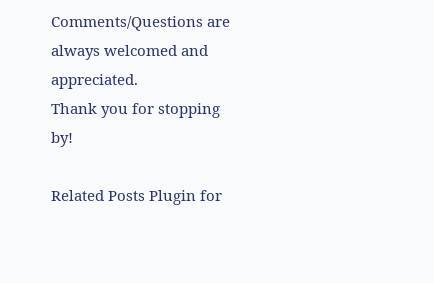Comments/Questions are always welcomed and appreciated.
Thank you for stopping by!

Related Posts Plugin for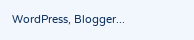WordPress, Blogger...